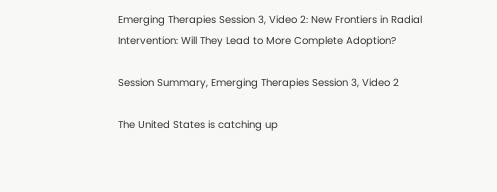Emerging Therapies Session 3, Video 2: New Frontiers in Radial Intervention: Will They Lead to More Complete Adoption?

Session Summary, Emerging Therapies Session 3, Video 2

The United States is catching up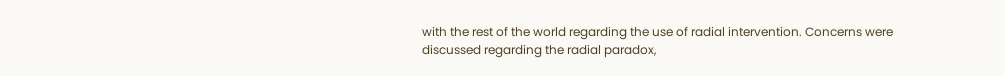with the rest of the world regarding the use of radial intervention. Concerns were discussed regarding the radial paradox,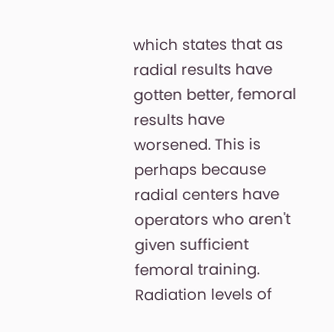which states that as radial results have gotten better, femoral results have worsened. This is perhaps because radial centers have operators who aren't given sufficient femoral training. Radiation levels of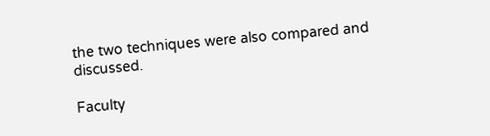the two techniques were also compared and discussed.

Faculty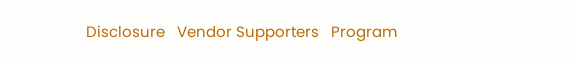Disclosure   Vendor Supporters   Program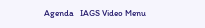Agenda   IAGS Video Menu